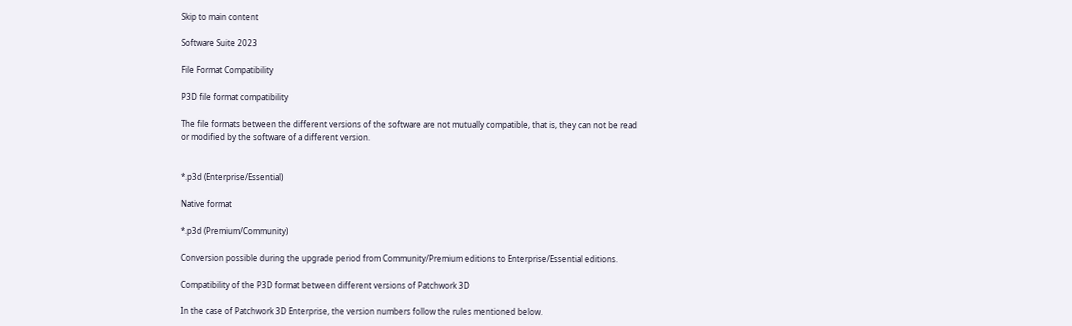Skip to main content

Software Suite 2023

File Format Compatibility

P3D file format compatibility

The file formats between the different versions of the software are not mutually compatible, that is, they can not be read or modified by the software of a different version.


*.p3d (Enterprise/Essential)

Native format

*.p3d (Premium/Community)

Conversion possible during the upgrade period from Community/Premium editions to Enterprise/Essential editions.

Compatibility of the P3D format between different versions of Patchwork 3D

In the case of Patchwork 3D Enterprise, the version numbers follow the rules mentioned below.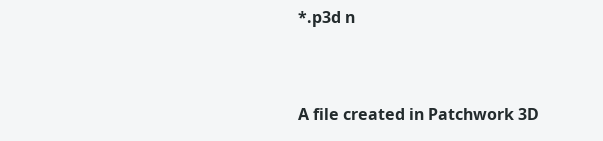*.p3d n


A file created in Patchwork 3D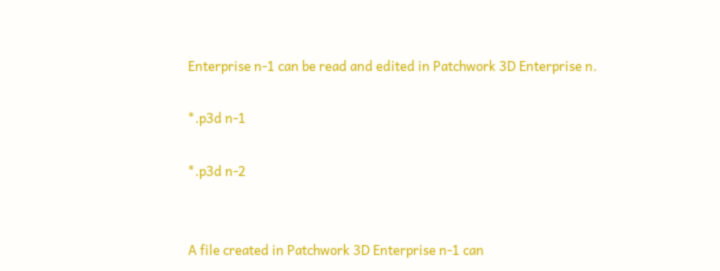Enterprise n-1 can be read and edited in Patchwork 3D Enterprise n.

*.p3d n-1

*.p3d n-2


A file created in Patchwork 3D Enterprise n-1 can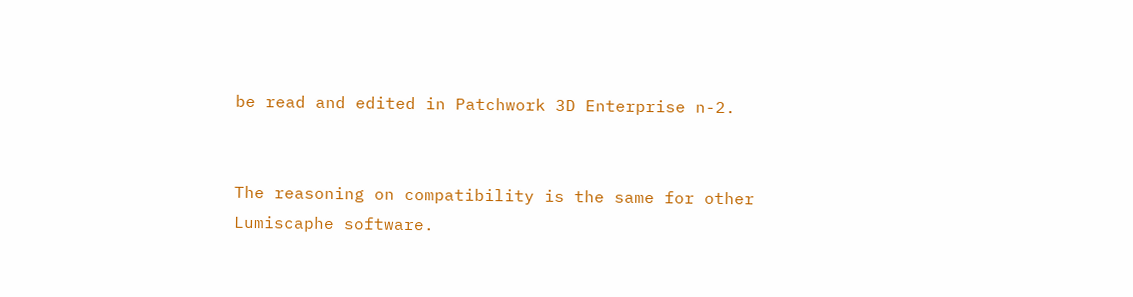be read and edited in Patchwork 3D Enterprise n-2.


The reasoning on compatibility is the same for other Lumiscaphe software.